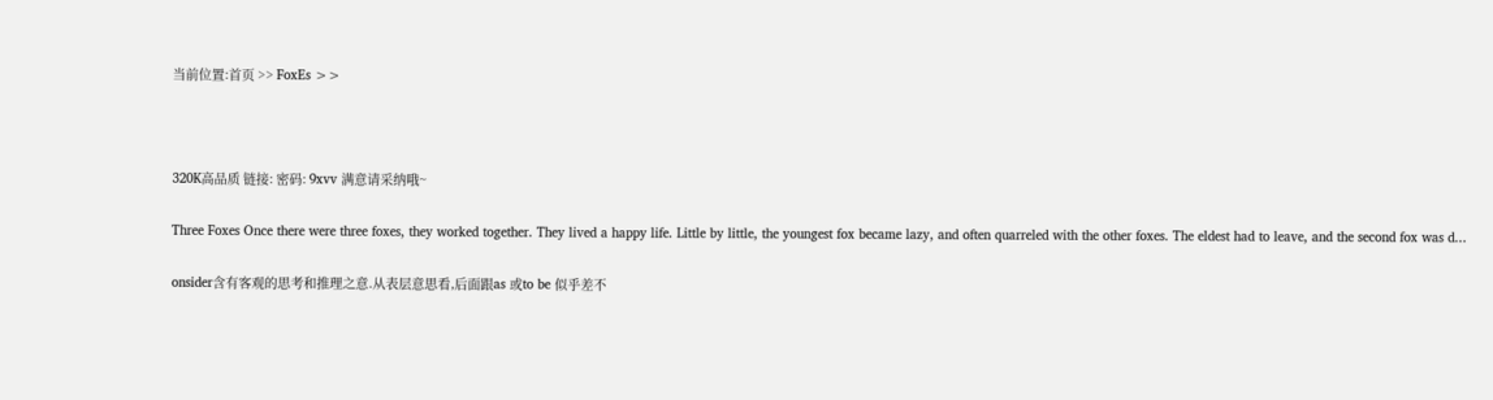当前位置:首页 >> FoxEs >>



320K高品质 链接: 密码: 9xvv 满意请采纳哦~

Three Foxes Once there were three foxes, they worked together. They lived a happy life. Little by little, the youngest fox became lazy, and often quarreled with the other foxes. The eldest had to leave, and the second fox was d...

onsider含有客观的思考和推理之意.从表层意思看,后面跟as 或to be 似乎差不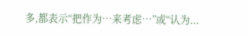多,都表示“把作为…来考虑…”或“认为...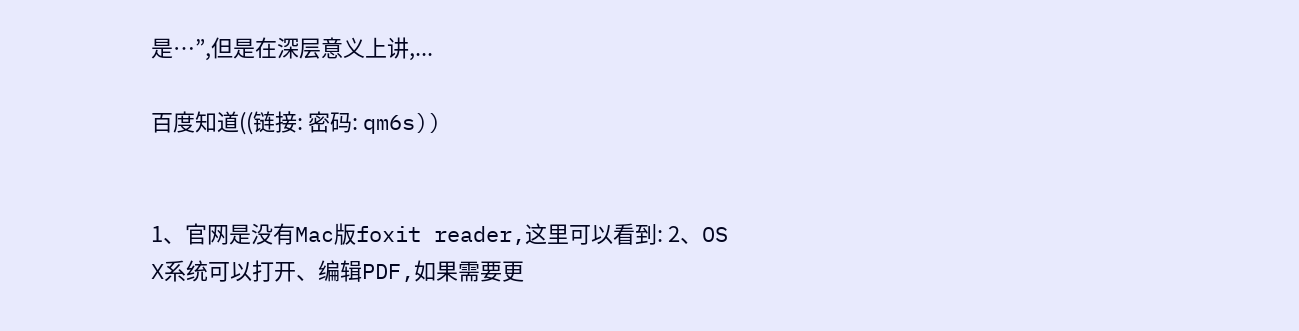是…”,但是在深层意义上讲,...

百度知道((链接: 密码: qm6s))


1、官网是没有Mac版foxit reader,这里可以看到: 2、OS X系统可以打开、编辑PDF,如果需要更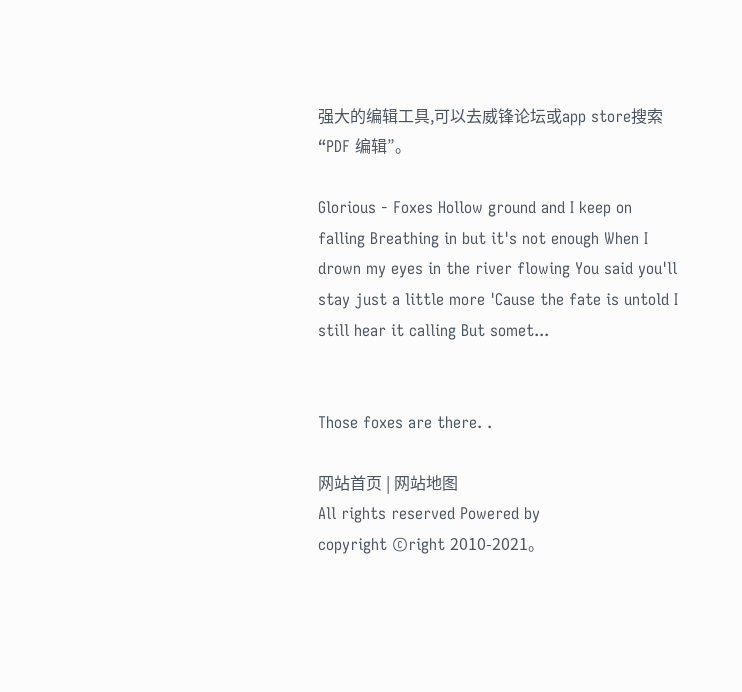强大的编辑工具,可以去威锋论坛或app store搜索“PDF 编辑”。

Glorious - Foxes Hollow ground and I keep on falling Breathing in but it's not enough When I drown my eyes in the river flowing You said you'll stay just a little more 'Cause the fate is untold I still hear it calling But somet...


Those foxes are there. .

网站首页 | 网站地图
All rights reserved Powered by
copyright ©right 2010-2021。